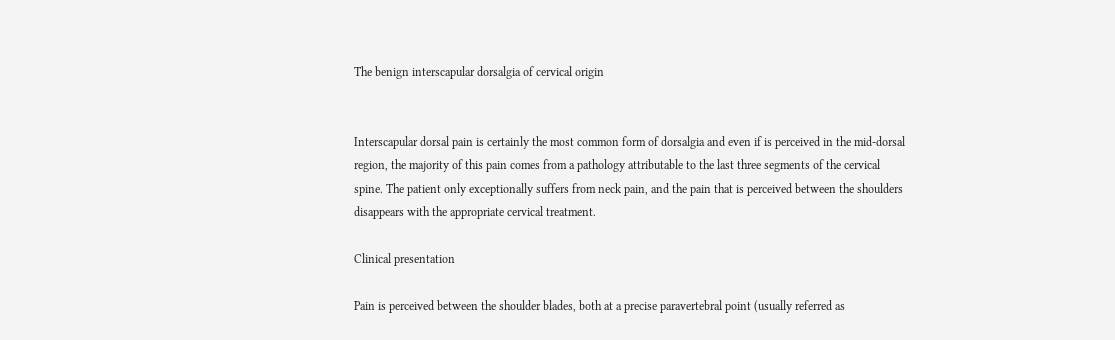The benign interscapular dorsalgia of cervical origin


Interscapular dorsal pain is certainly the most common form of dorsalgia and even if is perceived in the mid-dorsal region, the majority of this pain comes from a pathology attributable to the last three segments of the cervical spine. The patient only exceptionally suffers from neck pain, and the pain that is perceived between the shoulders disappears with the appropriate cervical treatment.

Clinical presentation

Pain is perceived between the shoulder blades, both at a precise paravertebral point (usually referred as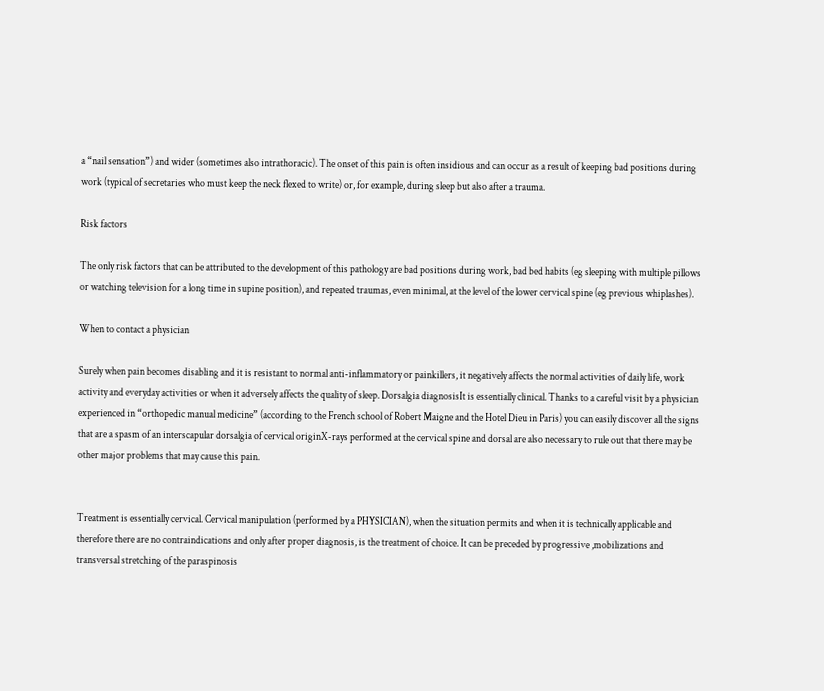a “nail sensation”) and wider (sometimes also intrathoracic). The onset of this pain is often insidious and can occur as a result of keeping bad positions during work (typical of secretaries who must keep the neck flexed to write) or, for example, during sleep but also after a trauma.

Risk factors

The only risk factors that can be attributed to the development of this pathology are bad positions during work, bad bed habits (eg sleeping with multiple pillows or watching television for a long time in supine position), and repeated traumas, even minimal, at the level of the lower cervical spine (eg previous whiplashes).

When to contact a physician

Surely when pain becomes disabling and it is resistant to normal anti-inflammatory or painkillers, it negatively affects the normal activities of daily life, work activity and everyday activities or when it adversely affects the quality of sleep. Dorsalgia diagnosisIt is essentially clinical. Thanks to a careful visit by a physician experienced in “orthopedic manual medicine” (according to the French school of Robert Maigne and the Hotel Dieu in Paris) you can easily discover all the signs that are a spasm of an interscapular dorsalgia of cervical originX-rays performed at the cervical spine and dorsal are also necessary to rule out that there may be other major problems that may cause this pain.


Treatment is essentially cervical. Cervical manipulation (performed by a PHYSICIAN), when the situation permits and when it is technically applicable and therefore there are no contraindications and only after proper diagnosis, is the treatment of choice. It can be preceded by progressive ,mobilizations and transversal stretching of the paraspinosis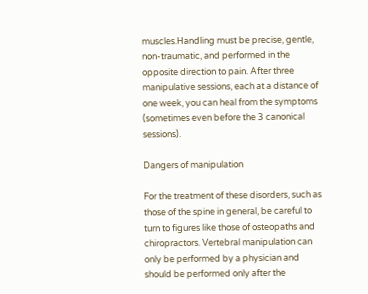muscles.Handling must be precise, gentle, non-traumatic, and performed in the opposite direction to pain. After three manipulative sessions, each at a distance of one week, you can heal from the symptoms (sometimes even before the 3 canonical sessions).

Dangers of manipulation

For the treatment of these disorders, such as those of the spine in general, be careful to turn to figures like those of osteopaths and chiropractors. Vertebral manipulation can only be performed by a physician and should be performed only after the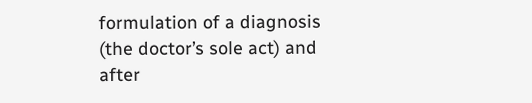formulation of a diagnosis (the doctor’s sole act) and after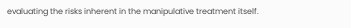evaluating the risks inherent in the manipulative treatment itself.